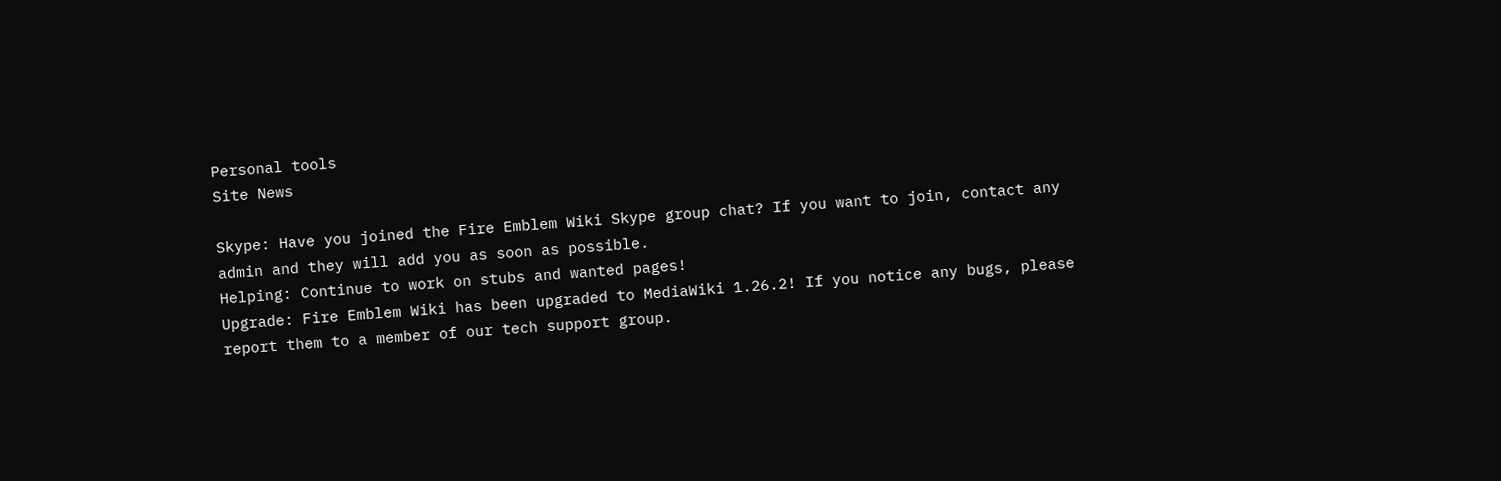Personal tools
Site News

Skype: Have you joined the Fire Emblem Wiki Skype group chat? If you want to join, contact any admin and they will add you as soon as possible.
Helping: Continue to work on stubs and wanted pages!
Upgrade: Fire Emblem Wiki has been upgraded to MediaWiki 1.26.2! If you notice any bugs, please report them to a member of our tech support group.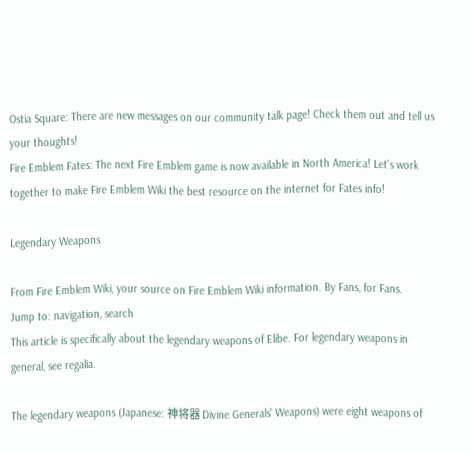Ostia Square: There are new messages on our community talk page! Check them out and tell us your thoughts!
Fire Emblem Fates: The next Fire Emblem game is now available in North America! Let's work together to make Fire Emblem Wiki the best resource on the internet for Fates info!

Legendary Weapons

From Fire Emblem Wiki, your source on Fire Emblem Wiki information. By Fans, for Fans.
Jump to: navigation, search
This article is specifically about the legendary weapons of Elibe. For legendary weapons in general, see regalia.

The legendary weapons (Japanese: 神将器 Divine Generals' Weapons) were eight weapons of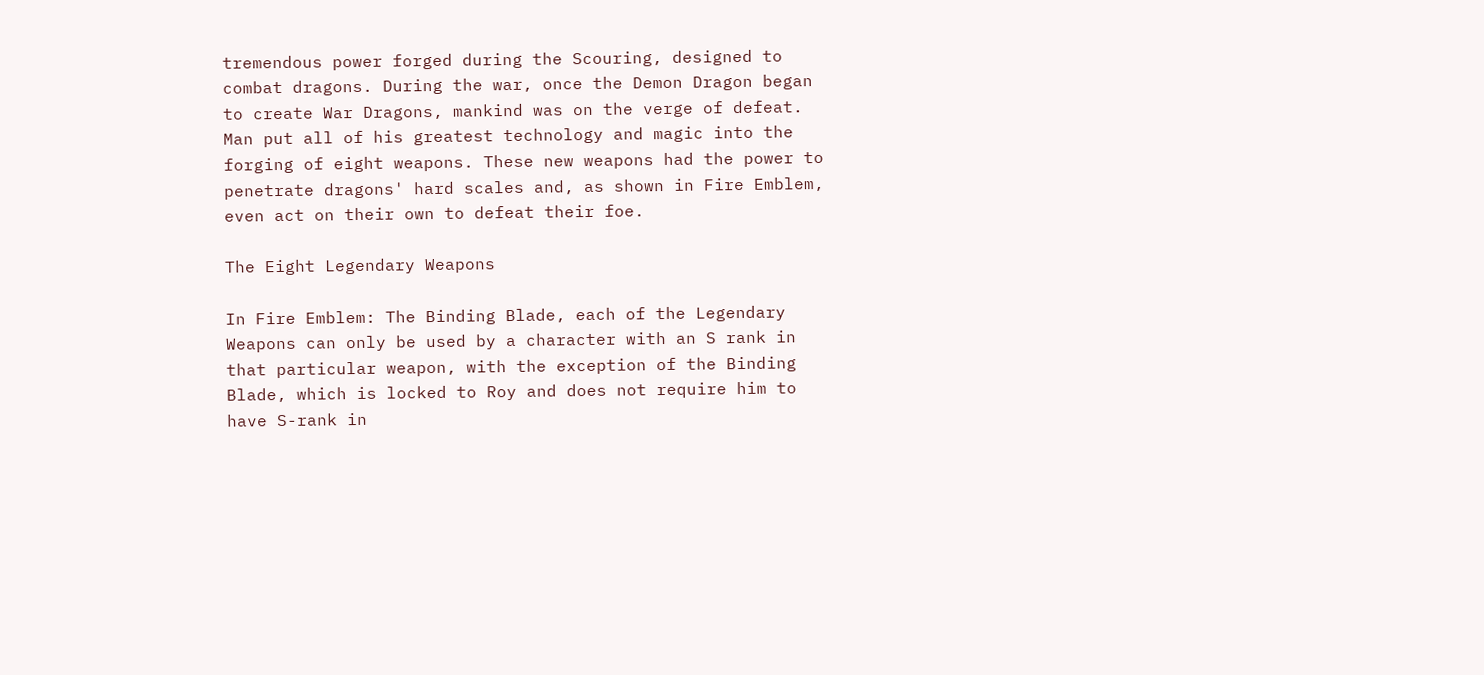tremendous power forged during the Scouring, designed to combat dragons. During the war, once the Demon Dragon began to create War Dragons, mankind was on the verge of defeat. Man put all of his greatest technology and magic into the forging of eight weapons. These new weapons had the power to penetrate dragons' hard scales and, as shown in Fire Emblem, even act on their own to defeat their foe.

The Eight Legendary Weapons

In Fire Emblem: The Binding Blade, each of the Legendary Weapons can only be used by a character with an S rank in that particular weapon, with the exception of the Binding Blade, which is locked to Roy and does not require him to have S-rank in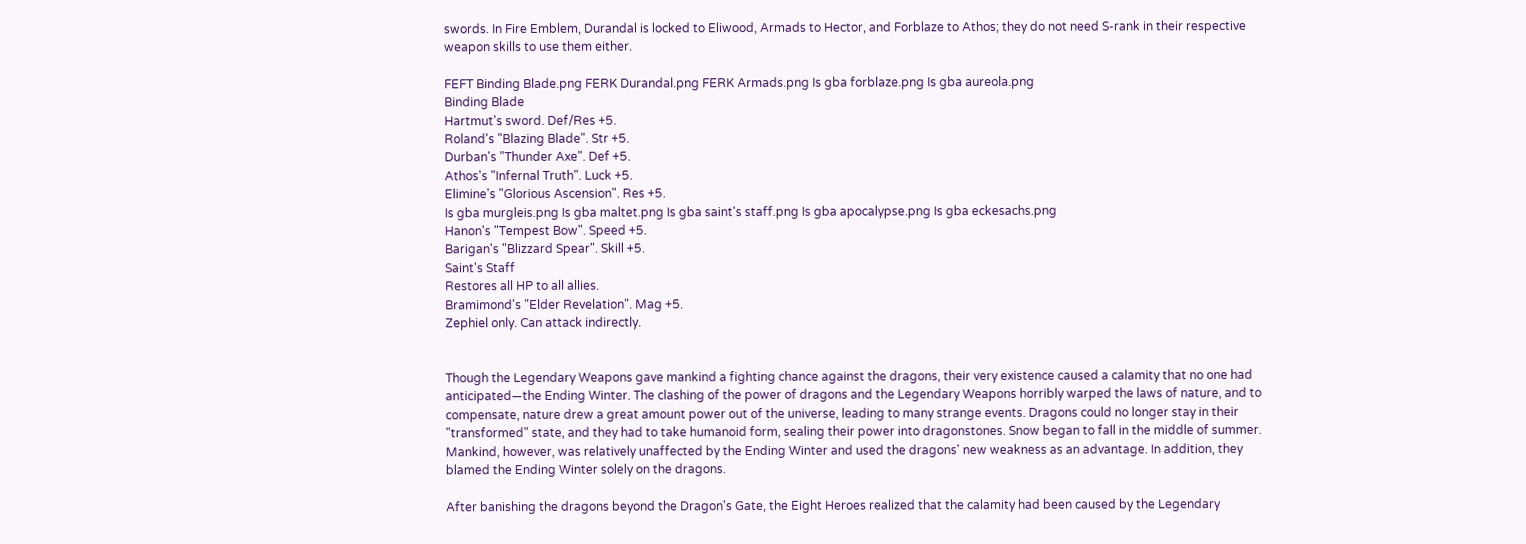swords. In Fire Emblem, Durandal is locked to Eliwood, Armads to Hector, and Forblaze to Athos; they do not need S-rank in their respective weapon skills to use them either.

FEFT Binding Blade.png FERK Durandal.png FERK Armads.png Is gba forblaze.png Is gba aureola.png
Binding Blade
Hartmut's sword. Def/Res +5.
Roland's "Blazing Blade". Str +5.
Durban's "Thunder Axe". Def +5.
Athos's "Infernal Truth". Luck +5.
Elimine's "Glorious Ascension". Res +5.
Is gba murgleis.png Is gba maltet.png Is gba saint's staff.png Is gba apocalypse.png Is gba eckesachs.png
Hanon's "Tempest Bow". Speed +5.
Barigan's "Blizzard Spear". Skill +5.
Saint's Staff
Restores all HP to all allies.
Bramimond's "Elder Revelation". Mag +5.
Zephiel only. Can attack indirectly.


Though the Legendary Weapons gave mankind a fighting chance against the dragons, their very existence caused a calamity that no one had anticipated—the Ending Winter. The clashing of the power of dragons and the Legendary Weapons horribly warped the laws of nature, and to compensate, nature drew a great amount power out of the universe, leading to many strange events. Dragons could no longer stay in their "transformed" state, and they had to take humanoid form, sealing their power into dragonstones. Snow began to fall in the middle of summer. Mankind, however, was relatively unaffected by the Ending Winter and used the dragons' new weakness as an advantage. In addition, they blamed the Ending Winter solely on the dragons.

After banishing the dragons beyond the Dragon's Gate, the Eight Heroes realized that the calamity had been caused by the Legendary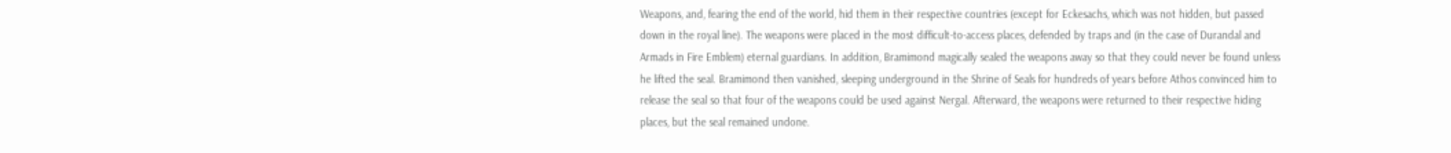Weapons, and, fearing the end of the world, hid them in their respective countries (except for Eckesachs, which was not hidden, but passed down in the royal line). The weapons were placed in the most difficult-to-access places, defended by traps and (in the case of Durandal and Armads in Fire Emblem) eternal guardians. In addition, Bramimond magically sealed the weapons away so that they could never be found unless he lifted the seal. Bramimond then vanished, sleeping underground in the Shrine of Seals for hundreds of years before Athos convinced him to release the seal so that four of the weapons could be used against Nergal. Afterward, the weapons were returned to their respective hiding places, but the seal remained undone.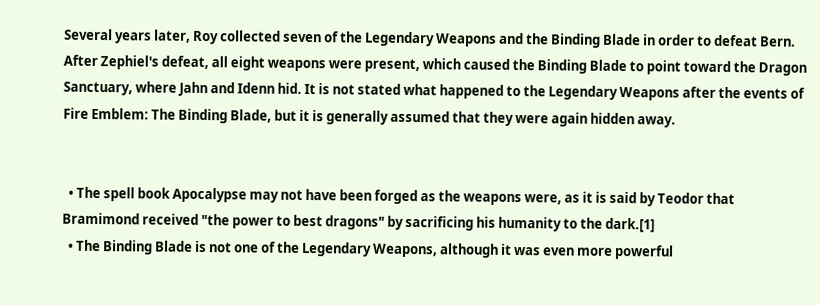Several years later, Roy collected seven of the Legendary Weapons and the Binding Blade in order to defeat Bern. After Zephiel's defeat, all eight weapons were present, which caused the Binding Blade to point toward the Dragon Sanctuary, where Jahn and Idenn hid. It is not stated what happened to the Legendary Weapons after the events of Fire Emblem: The Binding Blade, but it is generally assumed that they were again hidden away.


  • The spell book Apocalypse may not have been forged as the weapons were, as it is said by Teodor that Bramimond received "the power to best dragons" by sacrificing his humanity to the dark.[1]
  • The Binding Blade is not one of the Legendary Weapons, although it was even more powerful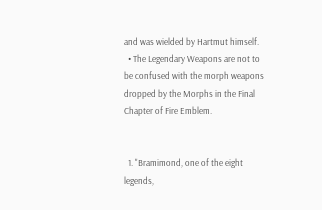and was wielded by Hartmut himself.
  • The Legendary Weapons are not to be confused with the morph weapons dropped by the Morphs in the Final Chapter of Fire Emblem.


  1. "Bramimond, one of the eight legends,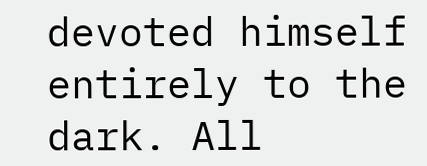devoted himself entirely to the dark. All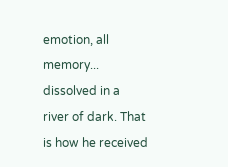emotion, all memory... dissolved in a river of dark. That is how he received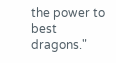the power to best dragons."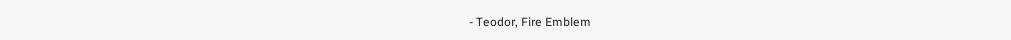- Teodor, Fire Emblem